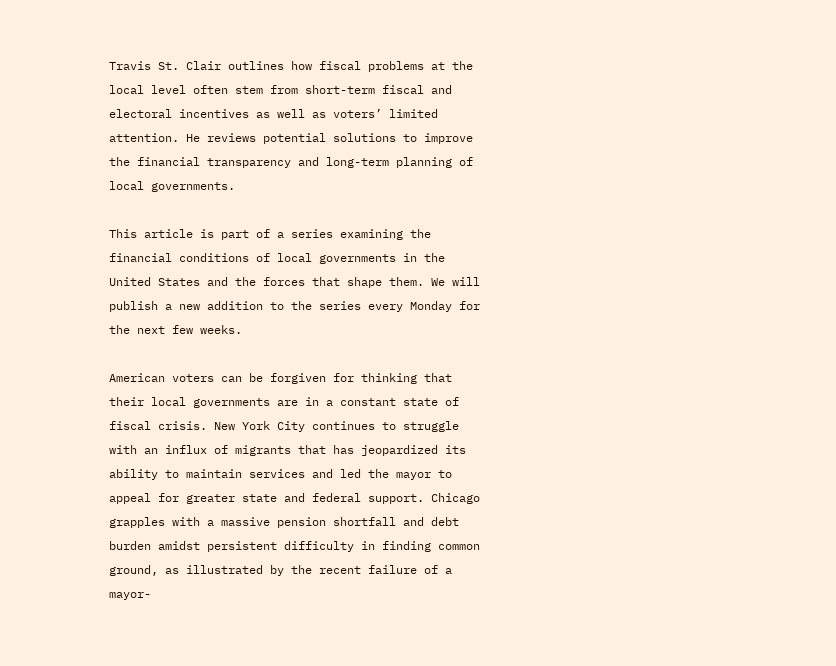Travis St. Clair outlines how fiscal problems at the local level often stem from short-term fiscal and electoral incentives as well as voters’ limited attention. He reviews potential solutions to improve the financial transparency and long-term planning of local governments.

This article is part of a series examining the financial conditions of local governments in the United States and the forces that shape them. We will publish a new addition to the series every Monday for the next few weeks.

American voters can be forgiven for thinking that their local governments are in a constant state of fiscal crisis. New York City continues to struggle with an influx of migrants that has jeopardized its ability to maintain services and led the mayor to appeal for greater state and federal support. Chicago grapples with a massive pension shortfall and debt burden amidst persistent difficulty in finding common ground, as illustrated by the recent failure of a mayor-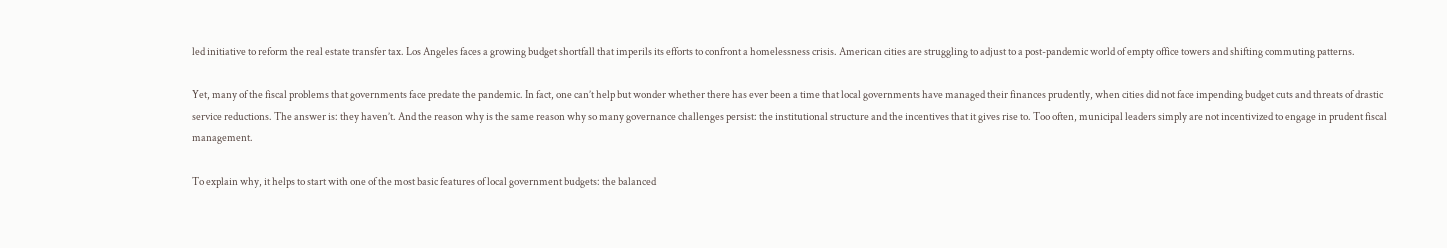led initiative to reform the real estate transfer tax. Los Angeles faces a growing budget shortfall that imperils its efforts to confront a homelessness crisis. American cities are struggling to adjust to a post-pandemic world of empty office towers and shifting commuting patterns.

Yet, many of the fiscal problems that governments face predate the pandemic. In fact, one can’t help but wonder whether there has ever been a time that local governments have managed their finances prudently, when cities did not face impending budget cuts and threats of drastic service reductions. The answer is: they haven’t. And the reason why is the same reason why so many governance challenges persist: the institutional structure and the incentives that it gives rise to. Too often, municipal leaders simply are not incentivized to engage in prudent fiscal management.

To explain why, it helps to start with one of the most basic features of local government budgets: the balanced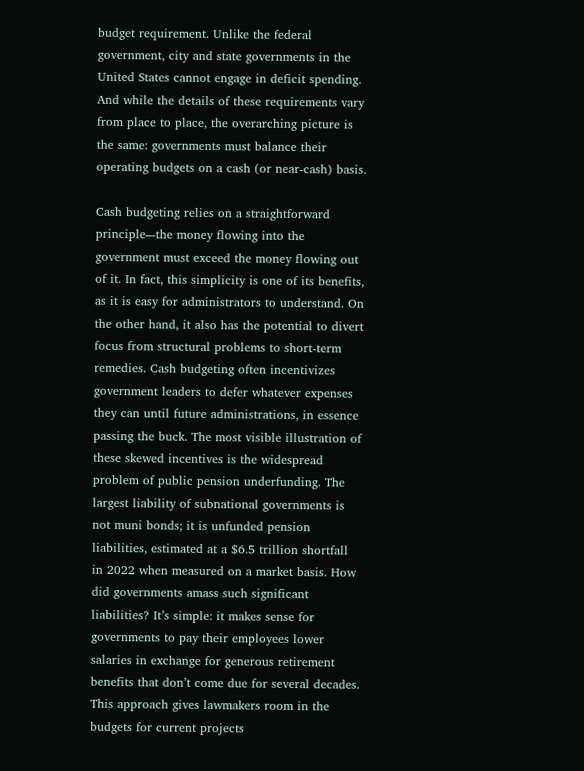budget requirement. Unlike the federal government, city and state governments in the United States cannot engage in deficit spending. And while the details of these requirements vary from place to place, the overarching picture is the same: governments must balance their operating budgets on a cash (or near-cash) basis.

Cash budgeting relies on a straightforward principle–-the money flowing into the government must exceed the money flowing out of it. In fact, this simplicity is one of its benefits, as it is easy for administrators to understand. On the other hand, it also has the potential to divert focus from structural problems to short-term remedies. Cash budgeting often incentivizes government leaders to defer whatever expenses they can until future administrations, in essence passing the buck. The most visible illustration of these skewed incentives is the widespread problem of public pension underfunding. The largest liability of subnational governments is not muni bonds; it is unfunded pension liabilities, estimated at a $6.5 trillion shortfall in 2022 when measured on a market basis. How did governments amass such significant liabilities? It’s simple: it makes sense for governments to pay their employees lower salaries in exchange for generous retirement benefits that don’t come due for several decades. This approach gives lawmakers room in the budgets for current projects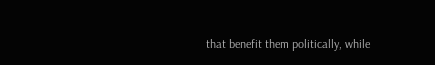that benefit them politically, while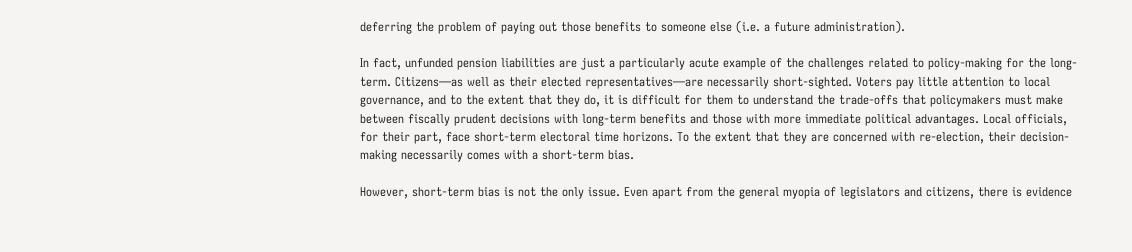deferring the problem of paying out those benefits to someone else (i.e. a future administration).

In fact, unfunded pension liabilities are just a particularly acute example of the challenges related to policy-making for the long-term. Citizens—as well as their elected representatives—are necessarily short-sighted. Voters pay little attention to local governance, and to the extent that they do, it is difficult for them to understand the trade-offs that policymakers must make between fiscally prudent decisions with long-term benefits and those with more immediate political advantages. Local officials, for their part, face short-term electoral time horizons. To the extent that they are concerned with re-election, their decision-making necessarily comes with a short-term bias.

However, short-term bias is not the only issue. Even apart from the general myopia of legislators and citizens, there is evidence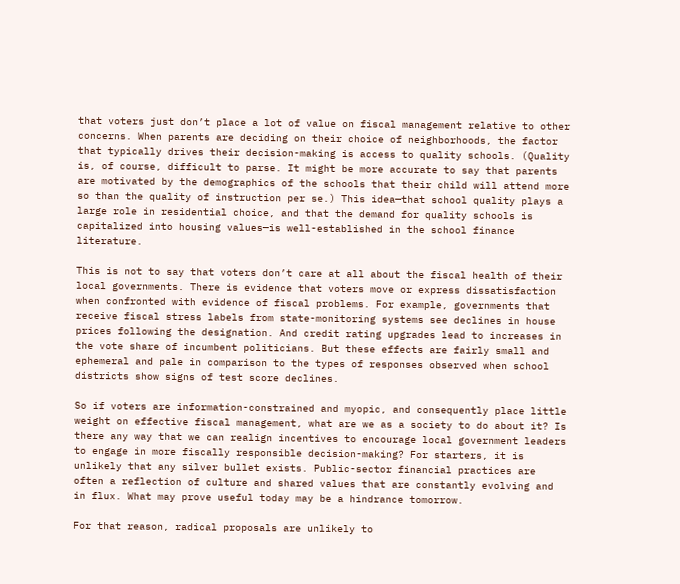that voters just don’t place a lot of value on fiscal management relative to other concerns. When parents are deciding on their choice of neighborhoods, the factor that typically drives their decision-making is access to quality schools. (Quality is, of course, difficult to parse. It might be more accurate to say that parents are motivated by the demographics of the schools that their child will attend more so than the quality of instruction per se.) This idea—that school quality plays a large role in residential choice, and that the demand for quality schools is capitalized into housing values—is well-established in the school finance literature.

This is not to say that voters don’t care at all about the fiscal health of their local governments. There is evidence that voters move or express dissatisfaction when confronted with evidence of fiscal problems. For example, governments that receive fiscal stress labels from state-monitoring systems see declines in house prices following the designation. And credit rating upgrades lead to increases in the vote share of incumbent politicians. But these effects are fairly small and ephemeral and pale in comparison to the types of responses observed when school districts show signs of test score declines.

So if voters are information-constrained and myopic, and consequently place little weight on effective fiscal management, what are we as a society to do about it? Is there any way that we can realign incentives to encourage local government leaders to engage in more fiscally responsible decision-making? For starters, it is unlikely that any silver bullet exists. Public-sector financial practices are often a reflection of culture and shared values that are constantly evolving and in flux. What may prove useful today may be a hindrance tomorrow.

For that reason, radical proposals are unlikely to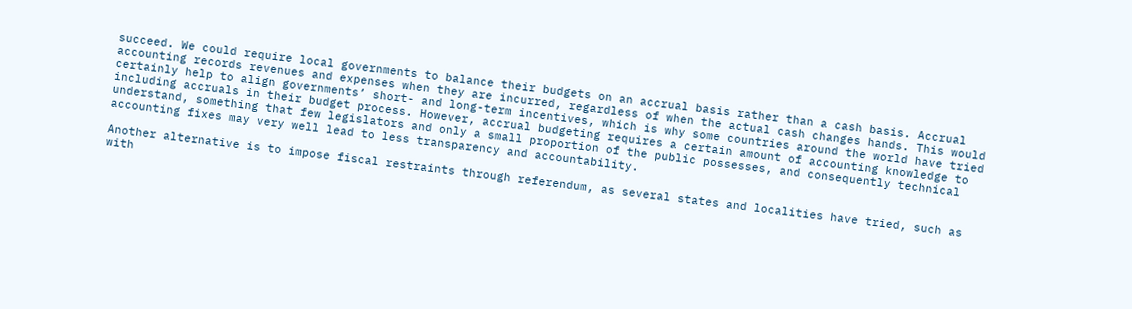succeed. We could require local governments to balance their budgets on an accrual basis rather than a cash basis. Accrual accounting records revenues and expenses when they are incurred, regardless of when the actual cash changes hands. This would certainly help to align governments’ short- and long-term incentives, which is why some countries around the world have tried including accruals in their budget process. However, accrual budgeting requires a certain amount of accounting knowledge to understand, something that few legislators and only a small proportion of the public possesses, and consequently technical accounting fixes may very well lead to less transparency and accountability.

Another alternative is to impose fiscal restraints through referendum, as several states and localities have tried, such as with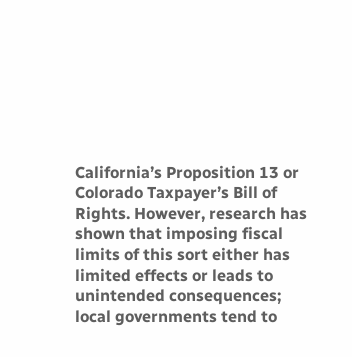California’s Proposition 13 or Colorado Taxpayer’s Bill of Rights. However, research has shown that imposing fiscal limits of this sort either has limited effects or leads to unintended consequences; local governments tend to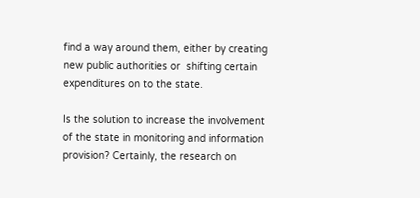find a way around them, either by creating new public authorities or  shifting certain expenditures on to the state.

Is the solution to increase the involvement of the state in monitoring and information provision? Certainly, the research on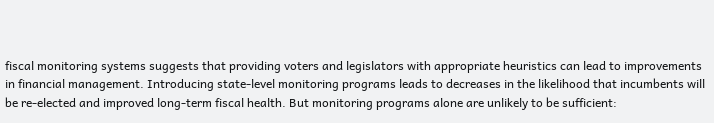fiscal monitoring systems suggests that providing voters and legislators with appropriate heuristics can lead to improvements in financial management. Introducing state-level monitoring programs leads to decreases in the likelihood that incumbents will be re-elected and improved long-term fiscal health. But monitoring programs alone are unlikely to be sufficient: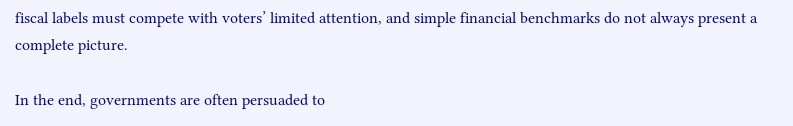fiscal labels must compete with voters’ limited attention, and simple financial benchmarks do not always present a complete picture.

In the end, governments are often persuaded to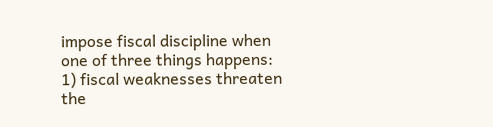impose fiscal discipline when one of three things happens: 1) fiscal weaknesses threaten the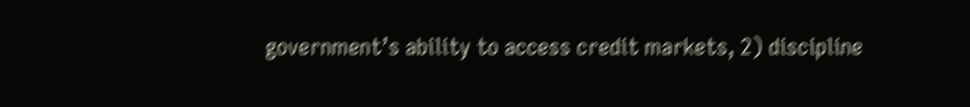government’s ability to access credit markets, 2) discipline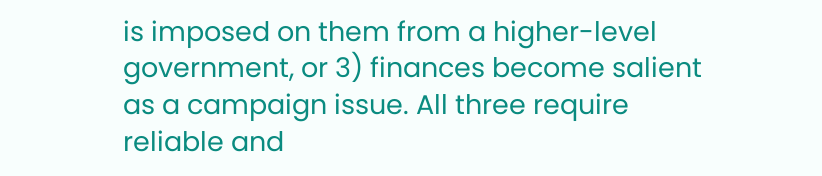is imposed on them from a higher-level government, or 3) finances become salient as a campaign issue. All three require reliable and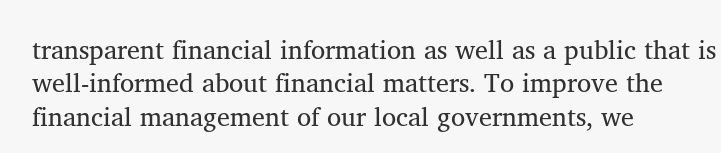transparent financial information as well as a public that is well-informed about financial matters. To improve the financial management of our local governments, we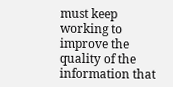must keep working to improve the quality of the information that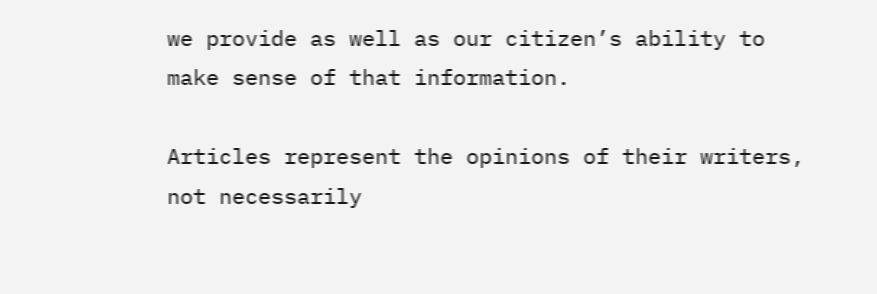we provide as well as our citizen’s ability to make sense of that information.

Articles represent the opinions of their writers, not necessarily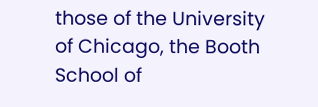those of the University of Chicago, the Booth School of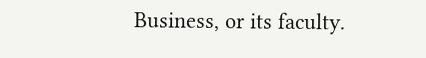Business, or its faculty.